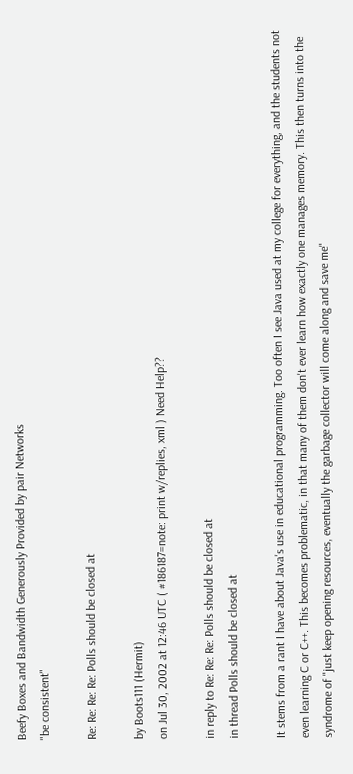Beefy Boxes and Bandwidth Generously Provided by pair Networks
"be consistent"

Re: Re: Re: Re: Polls should be closed at

by Boots111 (Hermit)
on Jul 30, 2002 at 12:46 UTC ( #186187=note: print w/replies, xml ) Need Help??

in reply to Re: Re: Re: Polls should be closed at
in thread Polls should be closed at

It stems from a rant I have about Java's use in educational programming. Too often I see Java used at my college for everything, and the students not even learning C or C++. This becomes problematic, in that many of them don't ever learn how exactly one manages memory. This then turns into the syndrome of "just keep opening resources, eventually the garbage collector will come along and save me"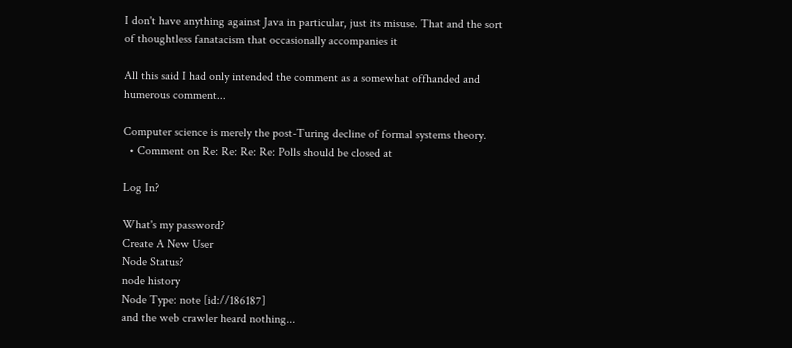I don't have anything against Java in particular, just its misuse. That and the sort of thoughtless fanatacism that occasionally accompanies it

All this said I had only intended the comment as a somewhat offhanded and humerous comment...

Computer science is merely the post-Turing decline of formal systems theory.
  • Comment on Re: Re: Re: Re: Polls should be closed at

Log In?

What's my password?
Create A New User
Node Status?
node history
Node Type: note [id://186187]
and the web crawler heard nothing...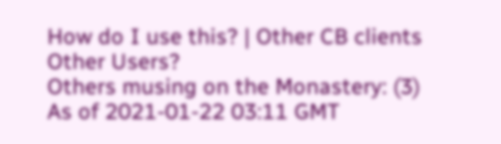How do I use this? | Other CB clients
Other Users?
Others musing on the Monastery: (3)
As of 2021-01-22 03:11 GMT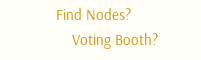Find Nodes?
    Voting Booth?